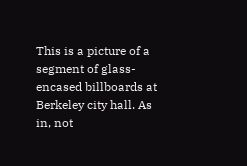This is a picture of a segment of glass-encased billboards at Berkeley city hall. As in, not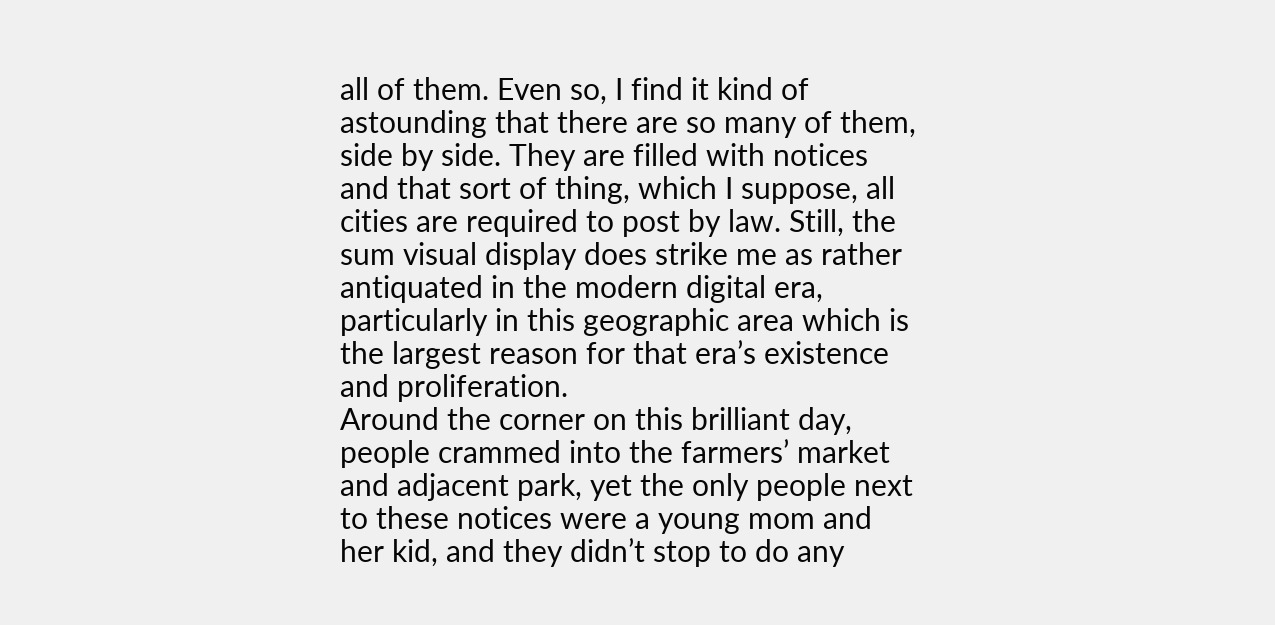all of them. Even so, I find it kind of astounding that there are so many of them, side by side. They are filled with notices and that sort of thing, which I suppose, all cities are required to post by law. Still, the sum visual display does strike me as rather antiquated in the modern digital era, particularly in this geographic area which is the largest reason for that era’s existence and proliferation.
Around the corner on this brilliant day, people crammed into the farmers’ market and adjacent park, yet the only people next to these notices were a young mom and her kid, and they didn’t stop to do any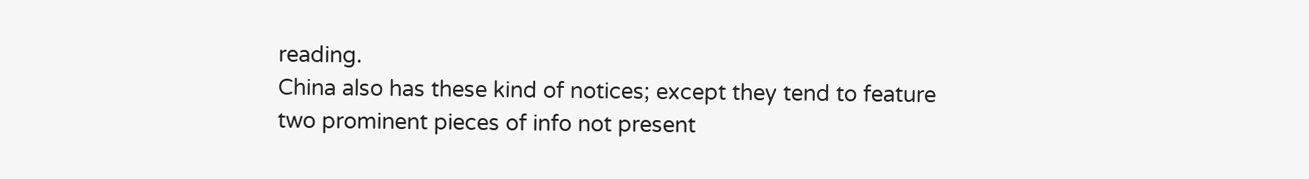reading.
China also has these kind of notices; except they tend to feature two prominent pieces of info not present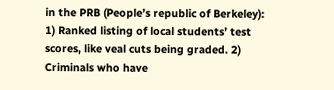in the PRB (People’s republic of Berkeley): 1) Ranked listing of local students’ test scores, like veal cuts being graded. 2) Criminals who have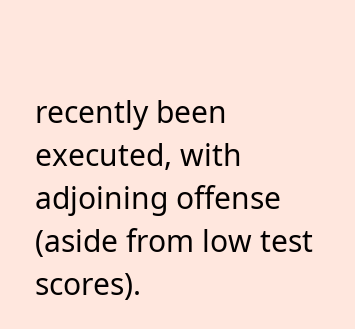recently been executed, with adjoining offense (aside from low test scores).